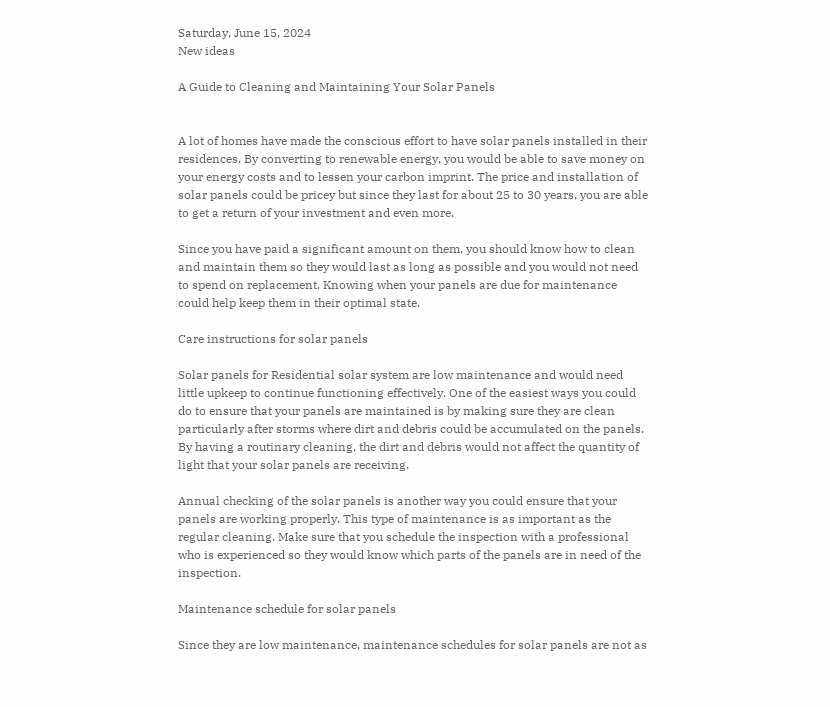Saturday, June 15, 2024
New ideas

A Guide to Cleaning and Maintaining Your Solar Panels


A lot of homes have made the conscious effort to have solar panels installed in their residences. By converting to renewable energy, you would be able to save money on your energy costs and to lessen your carbon imprint. The price and installation of solar panels could be pricey but since they last for about 25 to 30 years, you are able to get a return of your investment and even more.

Since you have paid a significant amount on them, you should know how to clean and maintain them so they would last as long as possible and you would not need to spend on replacement. Knowing when your panels are due for maintenance could help keep them in their optimal state.

Care instructions for solar panels

Solar panels for Residential solar system are low maintenance and would need little upkeep to continue functioning effectively. One of the easiest ways you could do to ensure that your panels are maintained is by making sure they are clean particularly after storms where dirt and debris could be accumulated on the panels. By having a routinary cleaning, the dirt and debris would not affect the quantity of light that your solar panels are receiving.

Annual checking of the solar panels is another way you could ensure that your panels are working properly. This type of maintenance is as important as the regular cleaning. Make sure that you schedule the inspection with a professional who is experienced so they would know which parts of the panels are in need of the inspection.

Maintenance schedule for solar panels

Since they are low maintenance, maintenance schedules for solar panels are not as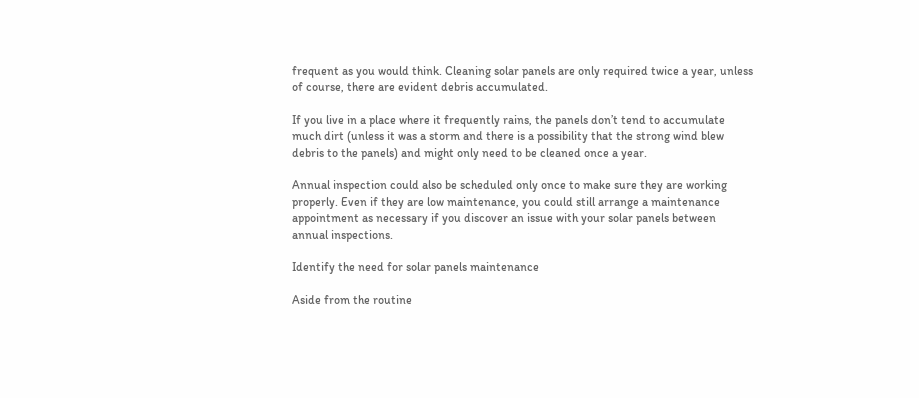frequent as you would think. Cleaning solar panels are only required twice a year, unless of course, there are evident debris accumulated.

If you live in a place where it frequently rains, the panels don’t tend to accumulate much dirt (unless it was a storm and there is a possibility that the strong wind blew debris to the panels) and might only need to be cleaned once a year.

Annual inspection could also be scheduled only once to make sure they are working properly. Even if they are low maintenance, you could still arrange a maintenance appointment as necessary if you discover an issue with your solar panels between annual inspections.

Identify the need for solar panels maintenance

Aside from the routine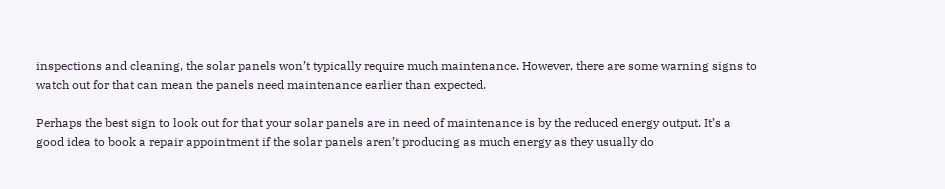inspections and cleaning, the solar panels won’t typically require much maintenance. However, there are some warning signs to watch out for that can mean the panels need maintenance earlier than expected.

Perhaps the best sign to look out for that your solar panels are in need of maintenance is by the reduced energy output. It’s a good idea to book a repair appointment if the solar panels aren’t producing as much energy as they usually do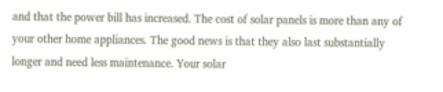and that the power bill has increased. The cost of solar panels is more than any of your other home appliances. The good news is that they also last substantially longer and need less maintenance. Your solar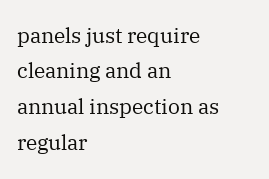panels just require cleaning and an annual inspection as regular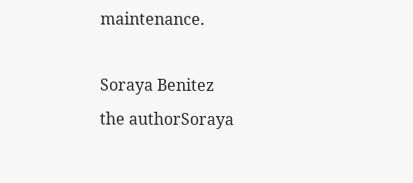maintenance.

Soraya Benitez
the authorSoraya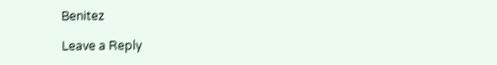Benitez

Leave a Reply